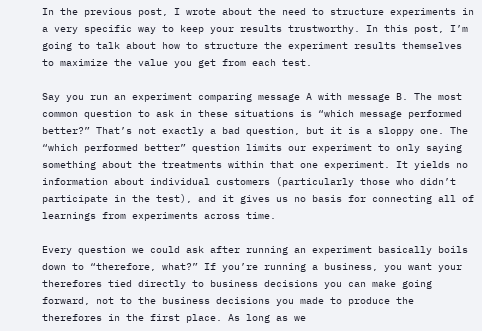In the previous post, I wrote about the need to structure experiments in a very specific way to keep your results trustworthy. In this post, I’m going to talk about how to structure the experiment results themselves to maximize the value you get from each test.

Say you run an experiment comparing message A with message B. The most common question to ask in these situations is “which message performed better?” That’s not exactly a bad question, but it is a sloppy one. The “which performed better” question limits our experiment to only saying something about the treatments within that one experiment. It yields no information about individual customers (particularly those who didn’t participate in the test), and it gives us no basis for connecting all of learnings from experiments across time.

Every question we could ask after running an experiment basically boils down to “therefore, what?” If you’re running a business, you want your therefores tied directly to business decisions you can make going forward, not to the business decisions you made to produce the therefores in the first place. As long as we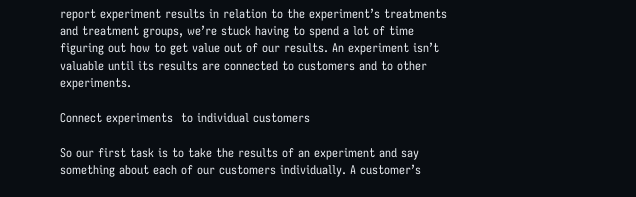report experiment results in relation to the experiment’s treatments and treatment groups, we’re stuck having to spend a lot of time figuring out how to get value out of our results. An experiment isn’t valuable until its results are connected to customers and to other experiments.

Connect experiments  to individual customers

So our first task is to take the results of an experiment and say something about each of our customers individually. A customer’s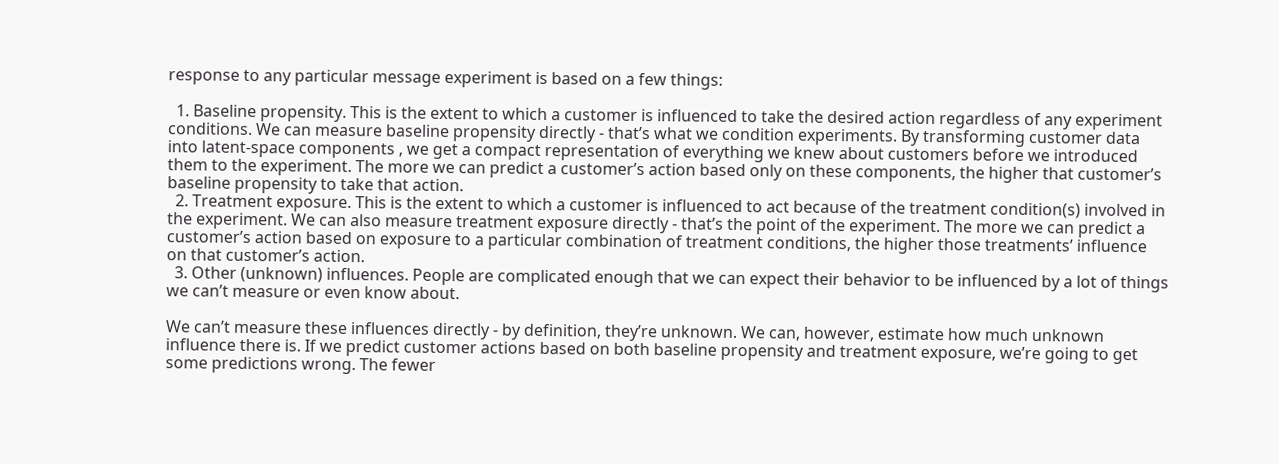response to any particular message experiment is based on a few things:

  1. Baseline propensity. This is the extent to which a customer is influenced to take the desired action regardless of any experiment conditions. We can measure baseline propensity directly - that’s what we condition experiments. By transforming customer data into latent-space components , we get a compact representation of everything we knew about customers before we introduced them to the experiment. The more we can predict a customer’s action based only on these components, the higher that customer’s baseline propensity to take that action.
  2. Treatment exposure. This is the extent to which a customer is influenced to act because of the treatment condition(s) involved in the experiment. We can also measure treatment exposure directly - that’s the point of the experiment. The more we can predict a customer’s action based on exposure to a particular combination of treatment conditions, the higher those treatments’ influence on that customer’s action.
  3. Other (unknown) influences. People are complicated enough that we can expect their behavior to be influenced by a lot of things we can’t measure or even know about.

We can’t measure these influences directly - by definition, they’re unknown. We can, however, estimate how much unknown influence there is. If we predict customer actions based on both baseline propensity and treatment exposure, we’re going to get some predictions wrong. The fewer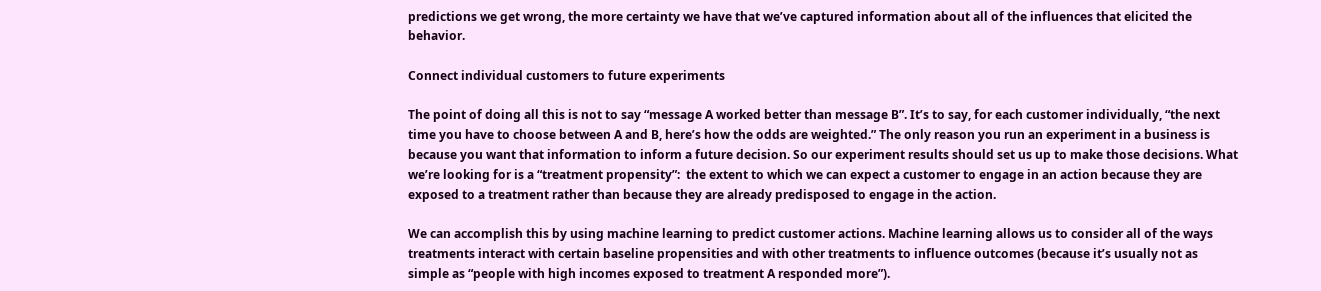predictions we get wrong, the more certainty we have that we’ve captured information about all of the influences that elicited the behavior.

Connect individual customers to future experiments

The point of doing all this is not to say “message A worked better than message B”. It’s to say, for each customer individually, “the next time you have to choose between A and B, here’s how the odds are weighted.” The only reason you run an experiment in a business is because you want that information to inform a future decision. So our experiment results should set us up to make those decisions. What we’re looking for is a “treatment propensity”:  the extent to which we can expect a customer to engage in an action because they are exposed to a treatment rather than because they are already predisposed to engage in the action.

We can accomplish this by using machine learning to predict customer actions. Machine learning allows us to consider all of the ways treatments interact with certain baseline propensities and with other treatments to influence outcomes (because it’s usually not as simple as “people with high incomes exposed to treatment A responded more”).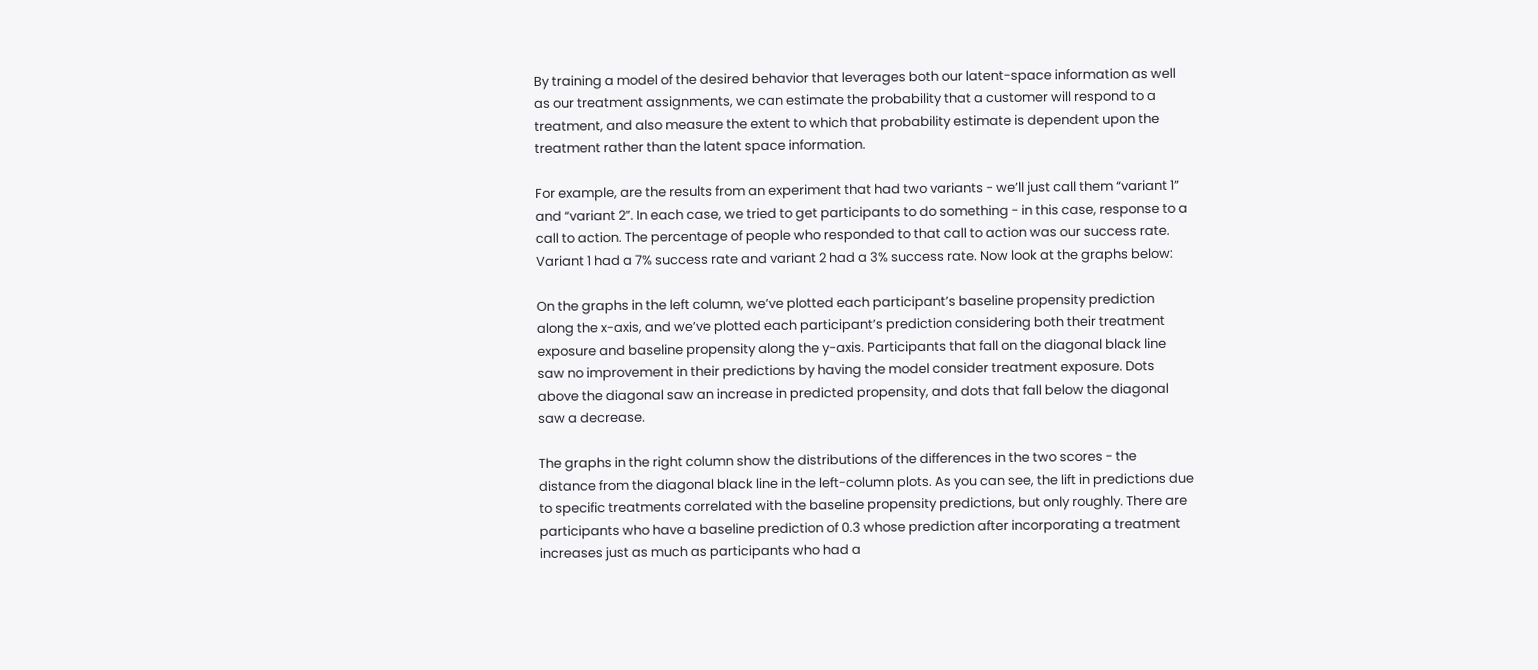By training a model of the desired behavior that leverages both our latent-space information as well as our treatment assignments, we can estimate the probability that a customer will respond to a treatment, and also measure the extent to which that probability estimate is dependent upon the treatment rather than the latent space information.

For example, are the results from an experiment that had two variants - we’ll just call them “variant 1” and “variant 2”. In each case, we tried to get participants to do something - in this case, response to a call to action. The percentage of people who responded to that call to action was our success rate. Variant 1 had a 7% success rate and variant 2 had a 3% success rate. Now look at the graphs below:

On the graphs in the left column, we’ve plotted each participant’s baseline propensity prediction along the x-axis, and we’ve plotted each participant’s prediction considering both their treatment exposure and baseline propensity along the y-axis. Participants that fall on the diagonal black line saw no improvement in their predictions by having the model consider treatment exposure. Dots above the diagonal saw an increase in predicted propensity, and dots that fall below the diagonal saw a decrease.

The graphs in the right column show the distributions of the differences in the two scores - the distance from the diagonal black line in the left-column plots. As you can see, the lift in predictions due to specific treatments correlated with the baseline propensity predictions, but only roughly. There are participants who have a baseline prediction of 0.3 whose prediction after incorporating a treatment increases just as much as participants who had a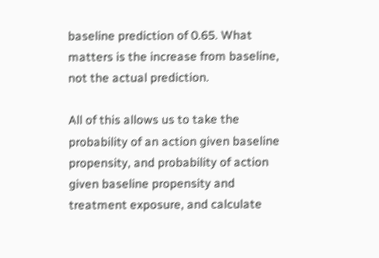baseline prediction of 0.65. What matters is the increase from baseline, not the actual prediction.

All of this allows us to take the probability of an action given baseline propensity, and probability of action given baseline propensity and treatment exposure, and calculate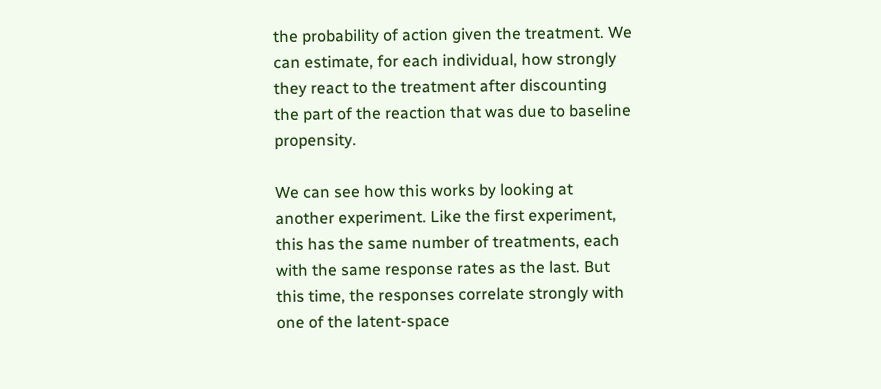the probability of action given the treatment. We can estimate, for each individual, how strongly they react to the treatment after discounting the part of the reaction that was due to baseline propensity.

We can see how this works by looking at another experiment. Like the first experiment, this has the same number of treatments, each with the same response rates as the last. But this time, the responses correlate strongly with one of the latent-space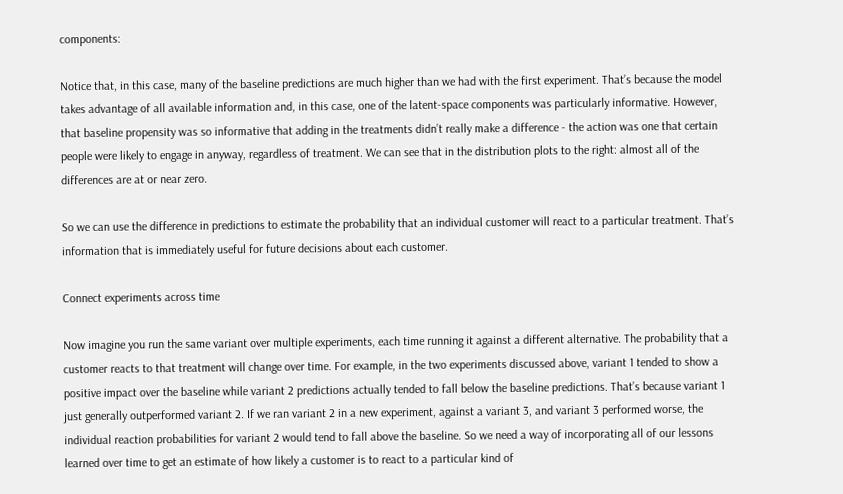components:

Notice that, in this case, many of the baseline predictions are much higher than we had with the first experiment. That’s because the model takes advantage of all available information and, in this case, one of the latent-space components was particularly informative. However, that baseline propensity was so informative that adding in the treatments didn’t really make a difference - the action was one that certain people were likely to engage in anyway, regardless of treatment. We can see that in the distribution plots to the right: almost all of the differences are at or near zero.

So we can use the difference in predictions to estimate the probability that an individual customer will react to a particular treatment. That’s information that is immediately useful for future decisions about each customer.

Connect experiments across time

Now imagine you run the same variant over multiple experiments, each time running it against a different alternative. The probability that a customer reacts to that treatment will change over time. For example, in the two experiments discussed above, variant 1 tended to show a positive impact over the baseline while variant 2 predictions actually tended to fall below the baseline predictions. That’s because variant 1 just generally outperformed variant 2. If we ran variant 2 in a new experiment, against a variant 3, and variant 3 performed worse, the individual reaction probabilities for variant 2 would tend to fall above the baseline. So we need a way of incorporating all of our lessons learned over time to get an estimate of how likely a customer is to react to a particular kind of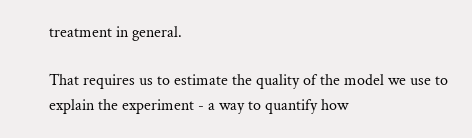treatment in general.

That requires us to estimate the quality of the model we use to explain the experiment - a way to quantify how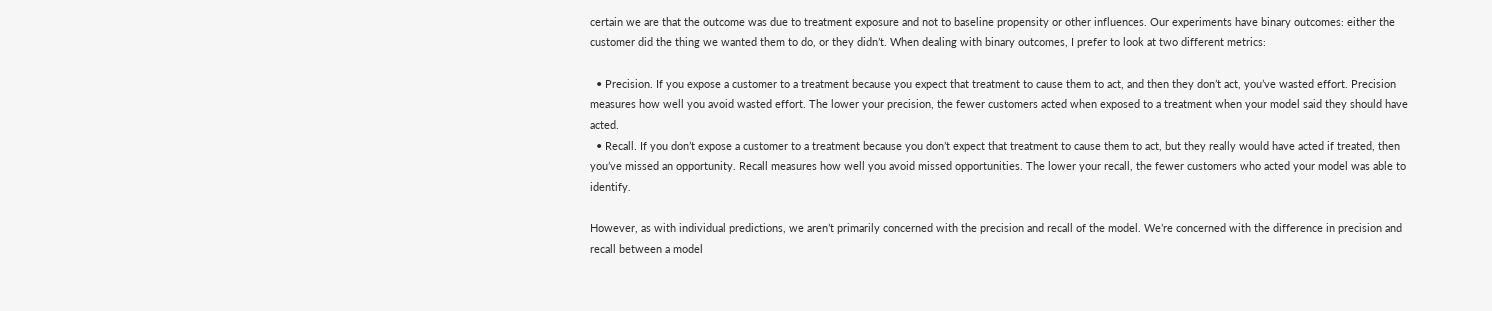certain we are that the outcome was due to treatment exposure and not to baseline propensity or other influences. Our experiments have binary outcomes: either the customer did the thing we wanted them to do, or they didn’t. When dealing with binary outcomes, I prefer to look at two different metrics:

  • Precision. If you expose a customer to a treatment because you expect that treatment to cause them to act, and then they don’t act, you’ve wasted effort. Precision measures how well you avoid wasted effort. The lower your precision, the fewer customers acted when exposed to a treatment when your model said they should have acted.
  • Recall. If you don’t expose a customer to a treatment because you don’t expect that treatment to cause them to act, but they really would have acted if treated, then you’ve missed an opportunity. Recall measures how well you avoid missed opportunities. The lower your recall, the fewer customers who acted your model was able to identify.

However, as with individual predictions, we aren’t primarily concerned with the precision and recall of the model. We’re concerned with the difference in precision and recall between a model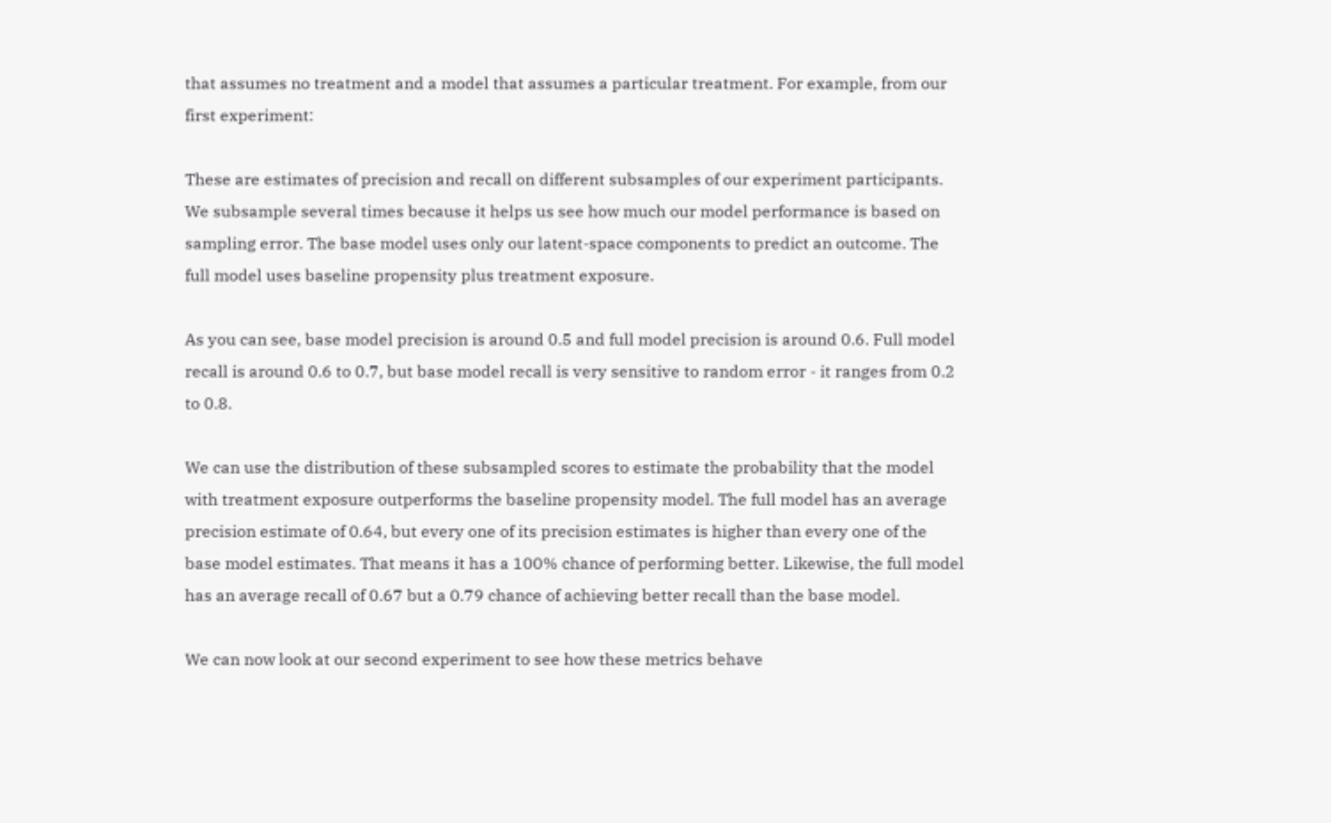that assumes no treatment and a model that assumes a particular treatment. For example, from our first experiment:

These are estimates of precision and recall on different subsamples of our experiment participants. We subsample several times because it helps us see how much our model performance is based on sampling error. The base model uses only our latent-space components to predict an outcome. The full model uses baseline propensity plus treatment exposure.

As you can see, base model precision is around 0.5 and full model precision is around 0.6. Full model recall is around 0.6 to 0.7, but base model recall is very sensitive to random error - it ranges from 0.2 to 0.8.

We can use the distribution of these subsampled scores to estimate the probability that the model with treatment exposure outperforms the baseline propensity model. The full model has an average precision estimate of 0.64, but every one of its precision estimates is higher than every one of the base model estimates. That means it has a 100% chance of performing better. Likewise, the full model has an average recall of 0.67 but a 0.79 chance of achieving better recall than the base model.

We can now look at our second experiment to see how these metrics behave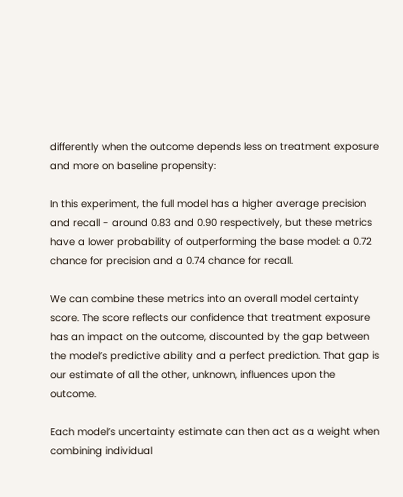differently when the outcome depends less on treatment exposure and more on baseline propensity:

In this experiment, the full model has a higher average precision and recall - around 0.83 and 0.90 respectively, but these metrics have a lower probability of outperforming the base model: a 0.72 chance for precision and a 0.74 chance for recall.

We can combine these metrics into an overall model certainty score. The score reflects our confidence that treatment exposure has an impact on the outcome, discounted by the gap between the model’s predictive ability and a perfect prediction. That gap is our estimate of all the other, unknown, influences upon the outcome.

Each model’s uncertainty estimate can then act as a weight when combining individual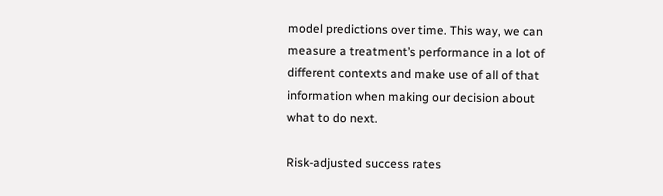model predictions over time. This way, we can measure a treatment’s performance in a lot of different contexts and make use of all of that information when making our decision about what to do next.

Risk-adjusted success rates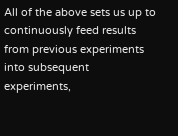All of the above sets us up to continuously feed results from previous experiments into subsequent experiments,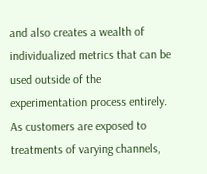and also creates a wealth of individualized metrics that can be used outside of the experimentation process entirely. As customers are exposed to treatments of varying channels,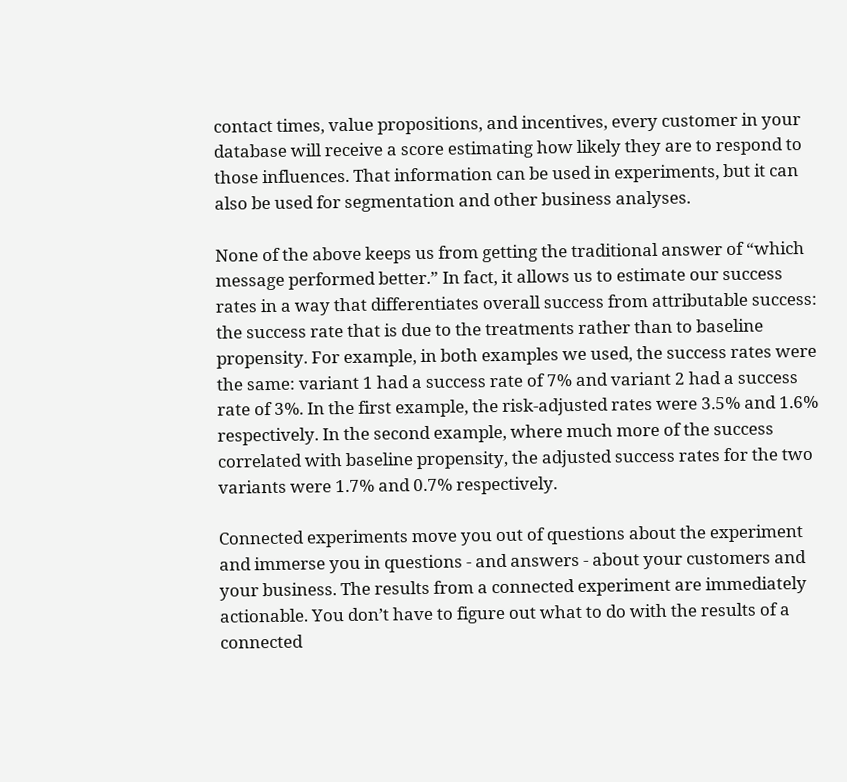contact times, value propositions, and incentives, every customer in your database will receive a score estimating how likely they are to respond to those influences. That information can be used in experiments, but it can also be used for segmentation and other business analyses.

None of the above keeps us from getting the traditional answer of “which message performed better.” In fact, it allows us to estimate our success rates in a way that differentiates overall success from attributable success: the success rate that is due to the treatments rather than to baseline propensity. For example, in both examples we used, the success rates were the same: variant 1 had a success rate of 7% and variant 2 had a success rate of 3%. In the first example, the risk-adjusted rates were 3.5% and 1.6% respectively. In the second example, where much more of the success correlated with baseline propensity, the adjusted success rates for the two variants were 1.7% and 0.7% respectively.

Connected experiments move you out of questions about the experiment and immerse you in questions - and answers - about your customers and your business. The results from a connected experiment are immediately actionable. You don’t have to figure out what to do with the results of a connected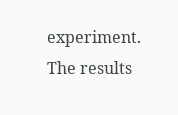experiment. The results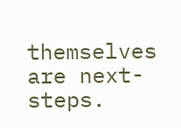themselves are next-steps.